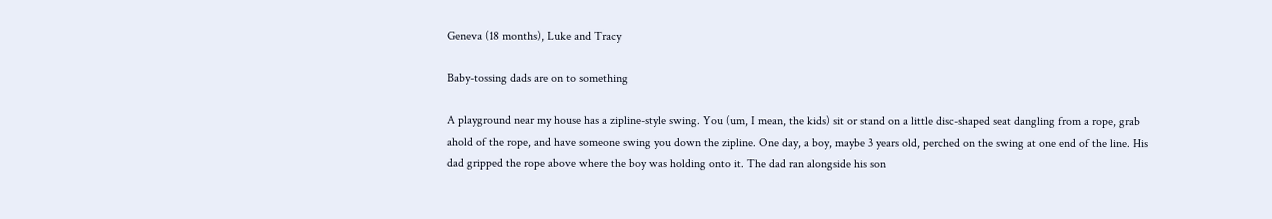Geneva (18 months), Luke and Tracy

Baby-tossing dads are on to something

A playground near my house has a zipline-style swing. You (um, I mean, the kids) sit or stand on a little disc-shaped seat dangling from a rope, grab ahold of the rope, and have someone swing you down the zipline. One day, a boy, maybe 3 years old, perched on the swing at one end of the line. His dad gripped the rope above where the boy was holding onto it. The dad ran alongside his son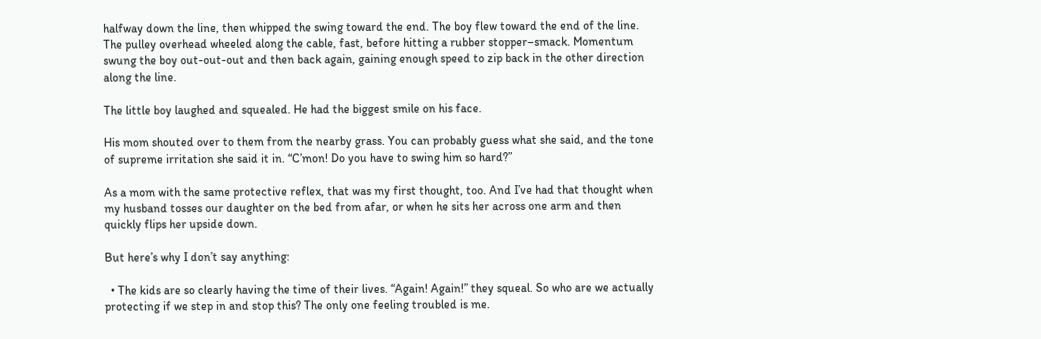halfway down the line, then whipped the swing toward the end. The boy flew toward the end of the line. The pulley overhead wheeled along the cable, fast, before hitting a rubber stopper–smack. Momentum swung the boy out-out-out and then back again, gaining enough speed to zip back in the other direction along the line.

The little boy laughed and squealed. He had the biggest smile on his face.

His mom shouted over to them from the nearby grass. You can probably guess what she said, and the tone of supreme irritation she said it in. “C’mon! Do you have to swing him so hard?”

As a mom with the same protective reflex, that was my first thought, too. And I’ve had that thought when my husband tosses our daughter on the bed from afar, or when he sits her across one arm and then quickly flips her upside down.

But here’s why I don’t say anything:

  • The kids are so clearly having the time of their lives. “Again! Again!” they squeal. So who are we actually protecting if we step in and stop this? The only one feeling troubled is me.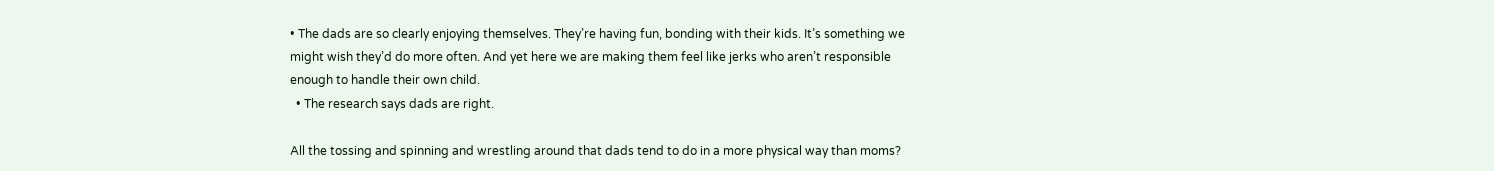• The dads are so clearly enjoying themselves. They’re having fun, bonding with their kids. It’s something we might wish they’d do more often. And yet here we are making them feel like jerks who aren’t responsible enough to handle their own child.
  • The research says dads are right.

All the tossing and spinning and wrestling around that dads tend to do in a more physical way than moms?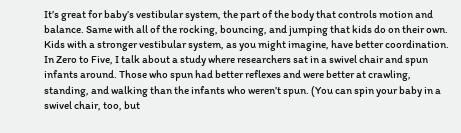It’s great for baby’s vestibular system, the part of the body that controls motion and balance. Same with all of the rocking, bouncing, and jumping that kids do on their own. Kids with a stronger vestibular system, as you might imagine, have better coordination. In Zero to Five, I talk about a study where researchers sat in a swivel chair and spun infants around. Those who spun had better reflexes and were better at crawling, standing, and walking than the infants who weren’t spun. (You can spin your baby in a swivel chair, too, but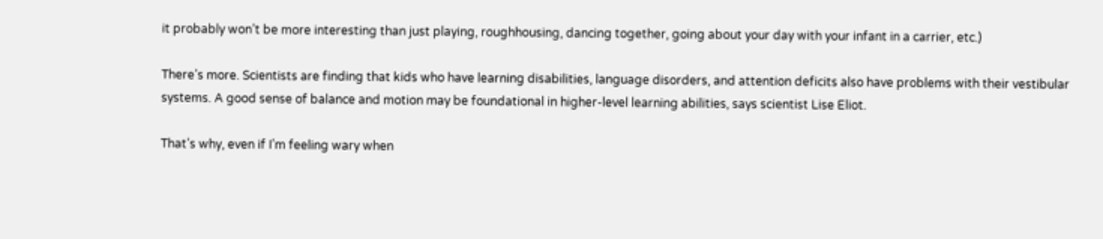it probably won’t be more interesting than just playing, roughhousing, dancing together, going about your day with your infant in a carrier, etc.)

There’s more. Scientists are finding that kids who have learning disabilities, language disorders, and attention deficits also have problems with their vestibular systems. A good sense of balance and motion may be foundational in higher-level learning abilities, says scientist Lise Eliot.

That’s why, even if I’m feeling wary when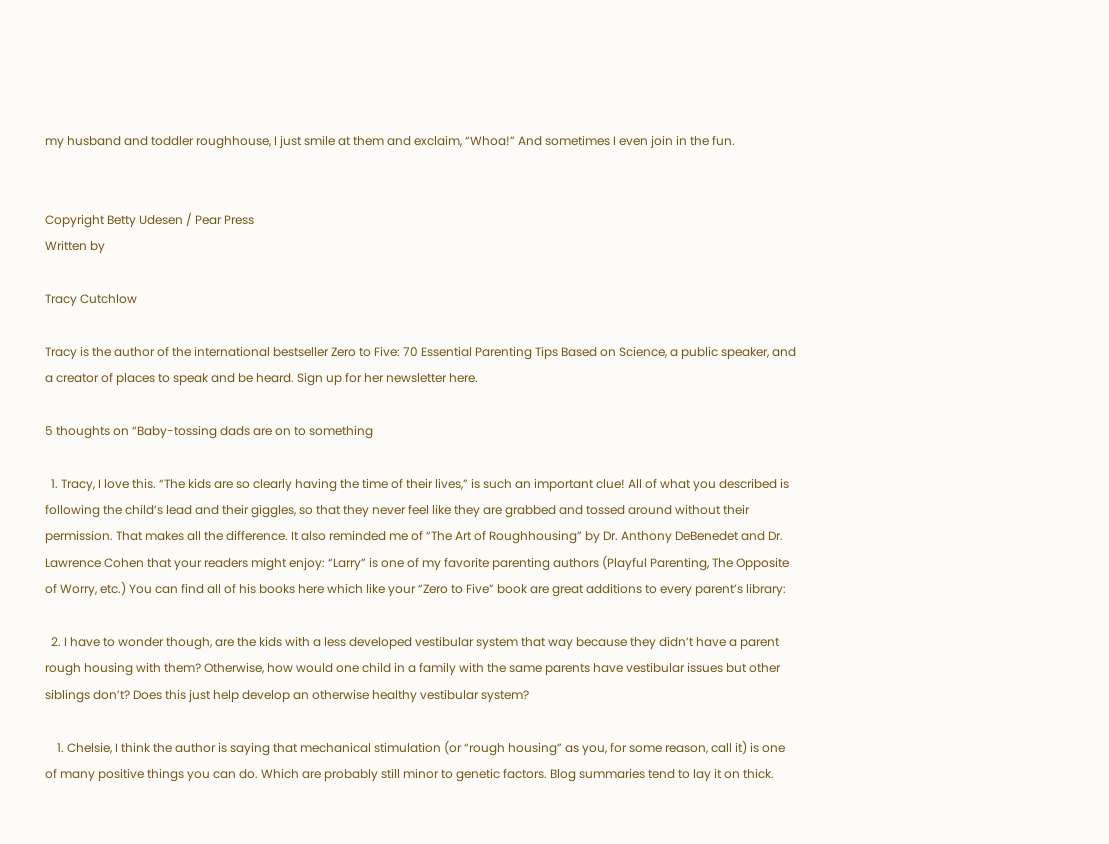my husband and toddler roughhouse, I just smile at them and exclaim, “Whoa!” And sometimes I even join in the fun.


Copyright Betty Udesen / Pear Press
Written by

Tracy Cutchlow

Tracy is the author of the international bestseller Zero to Five: 70 Essential Parenting Tips Based on Science, a public speaker, and a creator of places to speak and be heard. Sign up for her newsletter here.

5 thoughts on “Baby-tossing dads are on to something

  1. Tracy, I love this. “The kids are so clearly having the time of their lives,” is such an important clue! All of what you described is following the child’s lead and their giggles, so that they never feel like they are grabbed and tossed around without their permission. That makes all the difference. It also reminded me of “The Art of Roughhousing” by Dr. Anthony DeBenedet and Dr. Lawrence Cohen that your readers might enjoy: “Larry” is one of my favorite parenting authors (Playful Parenting, The Opposite of Worry, etc.) You can find all of his books here which like your “Zero to Five” book are great additions to every parent’s library:

  2. I have to wonder though, are the kids with a less developed vestibular system that way because they didn’t have a parent rough housing with them? Otherwise, how would one child in a family with the same parents have vestibular issues but other siblings don’t? Does this just help develop an otherwise healthy vestibular system?

    1. Chelsie, I think the author is saying that mechanical stimulation (or “rough housing” as you, for some reason, call it) is one of many positive things you can do. Which are probably still minor to genetic factors. Blog summaries tend to lay it on thick.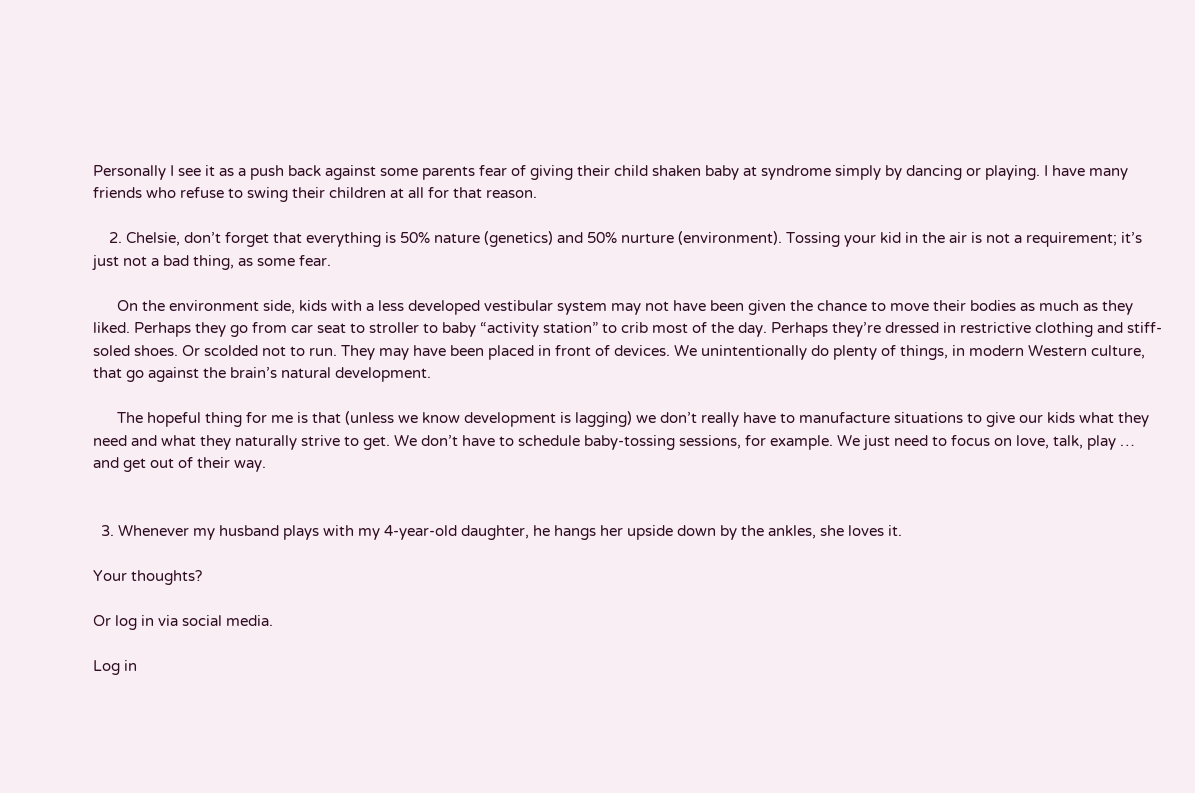Personally I see it as a push back against some parents fear of giving their child shaken baby at syndrome simply by dancing or playing. I have many friends who refuse to swing their children at all for that reason.

    2. Chelsie, don’t forget that everything is 50% nature (genetics) and 50% nurture (environment). Tossing your kid in the air is not a requirement; it’s just not a bad thing, as some fear.

      On the environment side, kids with a less developed vestibular system may not have been given the chance to move their bodies as much as they liked. Perhaps they go from car seat to stroller to baby “activity station” to crib most of the day. Perhaps they’re dressed in restrictive clothing and stiff-soled shoes. Or scolded not to run. They may have been placed in front of devices. We unintentionally do plenty of things, in modern Western culture, that go against the brain’s natural development.

      The hopeful thing for me is that (unless we know development is lagging) we don’t really have to manufacture situations to give our kids what they need and what they naturally strive to get. We don’t have to schedule baby-tossing sessions, for example. We just need to focus on love, talk, play … and get out of their way.


  3. Whenever my husband plays with my 4-year-old daughter, he hangs her upside down by the ankles, she loves it.

Your thoughts?

Or log in via social media.

Log in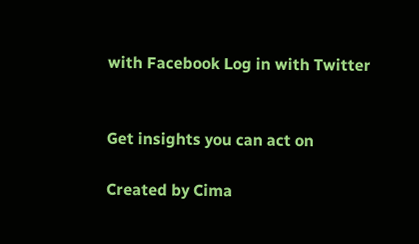with Facebook Log in with Twitter


Get insights you can act on

Created by Cima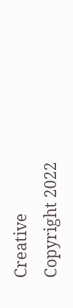Creative
Copyright 2022